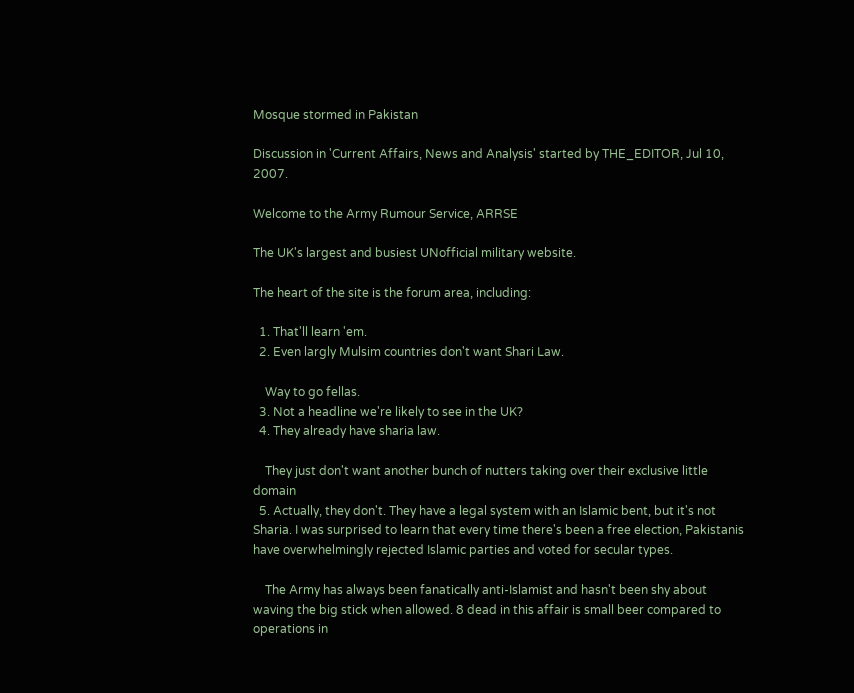Mosque stormed in Pakistan

Discussion in 'Current Affairs, News and Analysis' started by THE_EDITOR, Jul 10, 2007.

Welcome to the Army Rumour Service, ARRSE

The UK's largest and busiest UNofficial military website.

The heart of the site is the forum area, including:

  1. That'll learn 'em.
  2. Even largly Mulsim countries don't want Shari Law.

    Way to go fellas.
  3. Not a headline we're likely to see in the UK?
  4. They already have sharia law.

    They just don't want another bunch of nutters taking over their exclusive little domain
  5. Actually, they don't. They have a legal system with an Islamic bent, but it's not Sharia. I was surprised to learn that every time there's been a free election, Pakistanis have overwhelmingly rejected Islamic parties and voted for secular types.

    The Army has always been fanatically anti-Islamist and hasn't been shy about waving the big stick when allowed. 8 dead in this affair is small beer compared to operations in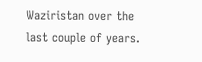Waziristan over the last couple of years.